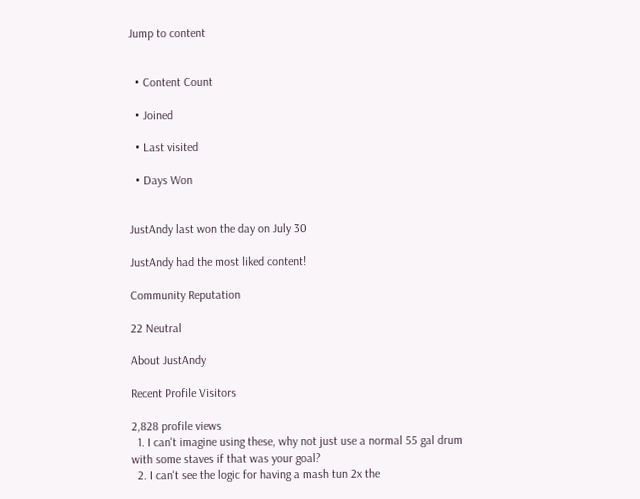Jump to content


  • Content Count

  • Joined

  • Last visited

  • Days Won


JustAndy last won the day on July 30

JustAndy had the most liked content!

Community Reputation

22 Neutral

About JustAndy

Recent Profile Visitors

2,828 profile views
  1. I can't imagine using these, why not just use a normal 55 gal drum with some staves if that was your goal?
  2. I can't see the logic for having a mash tun 2x the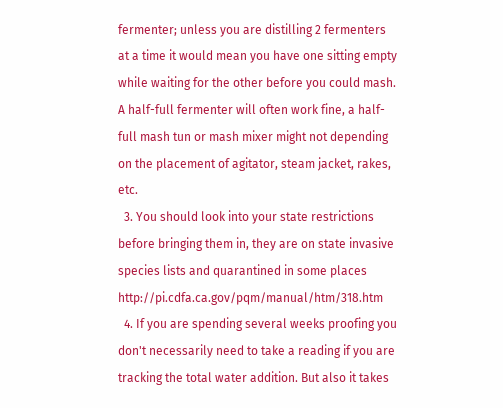fermenter; unless you are distilling 2 fermenters at a time it would mean you have one sitting empty while waiting for the other before you could mash. A half-full fermenter will often work fine, a half-full mash tun or mash mixer might not depending on the placement of agitator, steam jacket, rakes, etc.
  3. You should look into your state restrictions before bringing them in, they are on state invasive species lists and quarantined in some places http://pi.cdfa.ca.gov/pqm/manual/htm/318.htm
  4. If you are spending several weeks proofing you don't necessarily need to take a reading if you are tracking the total water addition. But also it takes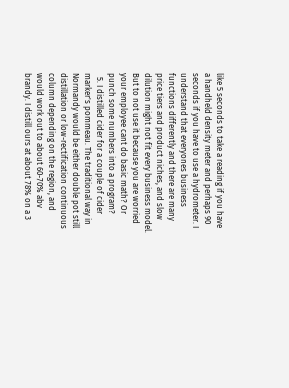like 5 seconds to take a reading if you have a handheld density meter and perhaps 90 seconds if you have to use a hydrometer. I understand that everyones business functions differently and there are many price tiers and product niches, and slow dilution might not fit every business model. But to not use it because you are worried your employee cant do basic math? Or punch some numbers into a program?
  5. I distilled cider for a couple of cider marker's pommeau. The traditional way in Normandy would be either double pot still distillation or low-rectification continuous column depending on the region, and would work out to about 60-70% abv brandy. I distill ours at about 78% on a 3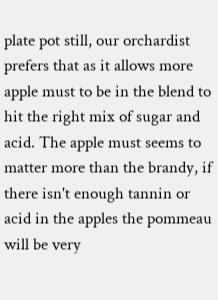plate pot still, our orchardist prefers that as it allows more apple must to be in the blend to hit the right mix of sugar and acid. The apple must seems to matter more than the brandy, if there isn't enough tannin or acid in the apples the pommeau will be very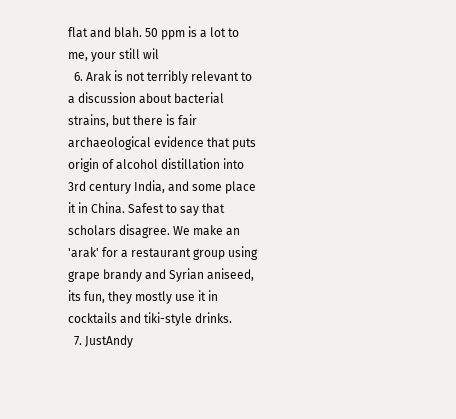flat and blah. 50 ppm is a lot to me, your still wil
  6. Arak is not terribly relevant to a discussion about bacterial strains, but there is fair archaeological evidence that puts origin of alcohol distillation into 3rd century India, and some place it in China. Safest to say that scholars disagree. We make an 'arak' for a restaurant group using grape brandy and Syrian aniseed, its fun, they mostly use it in cocktails and tiki-style drinks.
  7. JustAndy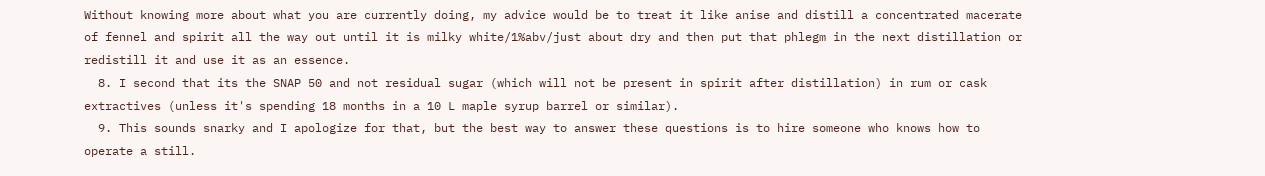Without knowing more about what you are currently doing, my advice would be to treat it like anise and distill a concentrated macerate of fennel and spirit all the way out until it is milky white/1%abv/just about dry and then put that phlegm in the next distillation or redistill it and use it as an essence.
  8. I second that its the SNAP 50 and not residual sugar (which will not be present in spirit after distillation) in rum or cask extractives (unless it's spending 18 months in a 10 L maple syrup barrel or similar).
  9. This sounds snarky and I apologize for that, but the best way to answer these questions is to hire someone who knows how to operate a still.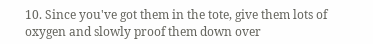10. Since you've got them in the tote, give them lots of oxygen and slowly proof them down over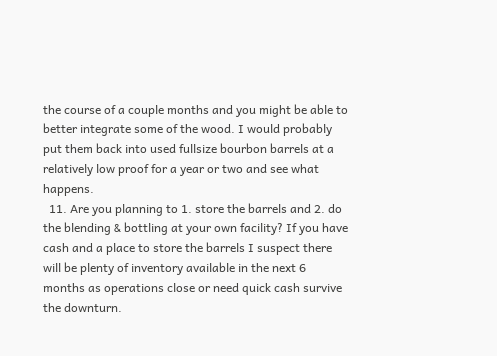the course of a couple months and you might be able to better integrate some of the wood. I would probably put them back into used fullsize bourbon barrels at a relatively low proof for a year or two and see what happens.
  11. Are you planning to 1. store the barrels and 2. do the blending & bottling at your own facility? If you have cash and a place to store the barrels I suspect there will be plenty of inventory available in the next 6 months as operations close or need quick cash survive the downturn.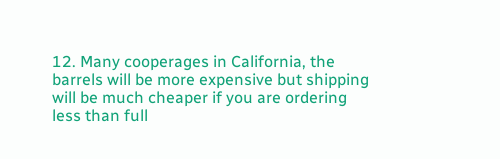12. Many cooperages in California, the barrels will be more expensive but shipping will be much cheaper if you are ordering less than full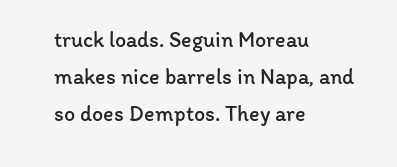truck loads. Seguin Moreau makes nice barrels in Napa, and so does Demptos. They are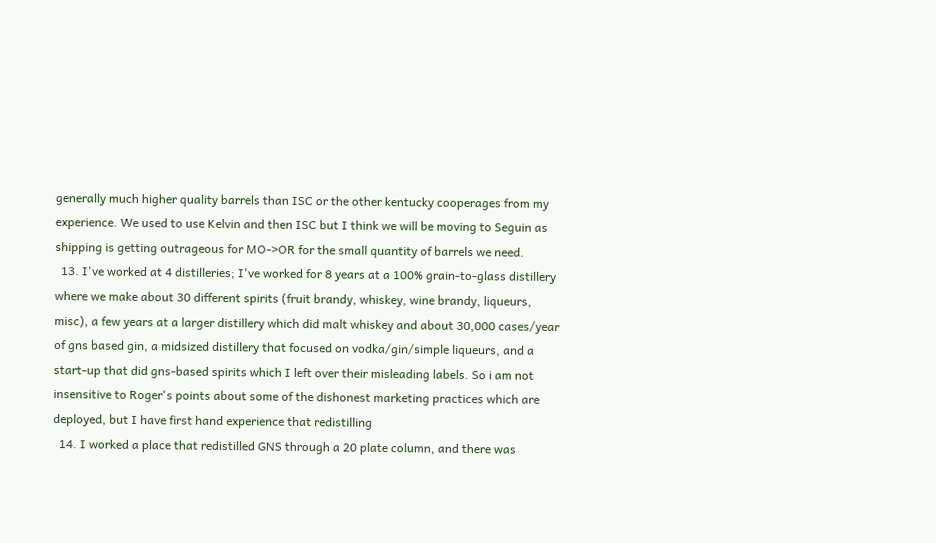generally much higher quality barrels than ISC or the other kentucky cooperages from my experience. We used to use Kelvin and then ISC but I think we will be moving to Seguin as shipping is getting outrageous for MO->OR for the small quantity of barrels we need.
  13. I've worked at 4 distilleries; I've worked for 8 years at a 100% grain-to-glass distillery where we make about 30 different spirits (fruit brandy, whiskey, wine brandy, liqueurs, misc), a few years at a larger distillery which did malt whiskey and about 30,000 cases/year of gns based gin, a midsized distillery that focused on vodka/gin/simple liqueurs, and a start-up that did gns-based spirits which I left over their misleading labels. So i am not insensitive to Roger's points about some of the dishonest marketing practices which are deployed, but I have first hand experience that redistilling
  14. I worked a place that redistilled GNS through a 20 plate column, and there was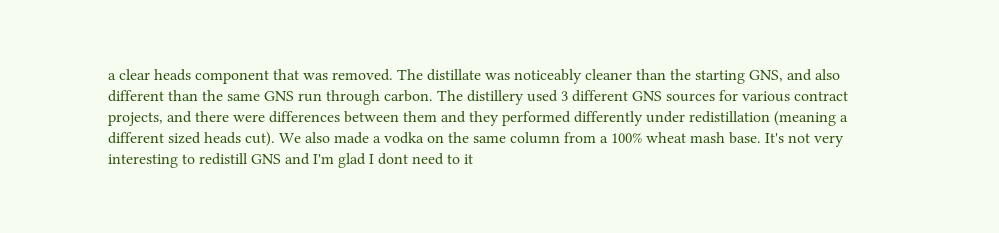a clear heads component that was removed. The distillate was noticeably cleaner than the starting GNS, and also different than the same GNS run through carbon. The distillery used 3 different GNS sources for various contract projects, and there were differences between them and they performed differently under redistillation (meaning a different sized heads cut). We also made a vodka on the same column from a 100% wheat mash base. It's not very interesting to redistill GNS and I'm glad I dont need to it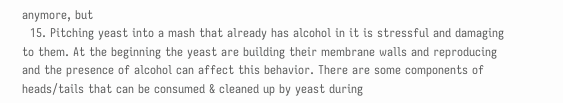anymore, but
  15. Pitching yeast into a mash that already has alcohol in it is stressful and damaging to them. At the beginning the yeast are building their membrane walls and reproducing and the presence of alcohol can affect this behavior. There are some components of heads/tails that can be consumed & cleaned up by yeast during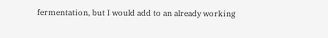fermentation, but I would add to an already working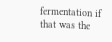fermentation if that was the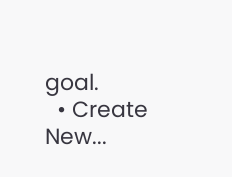goal.
  • Create New...